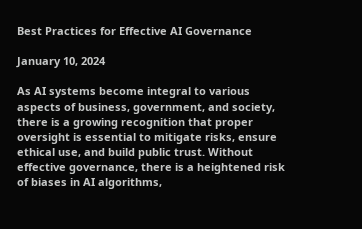Best Practices for Effective AI Governance

January 10, 2024

As AI systems become integral to various aspects of business, government, and society, there is a growing recognition that proper oversight is essential to mitigate risks, ensure ethical use, and build public trust. Without effective governance, there is a heightened risk of biases in AI algorithms,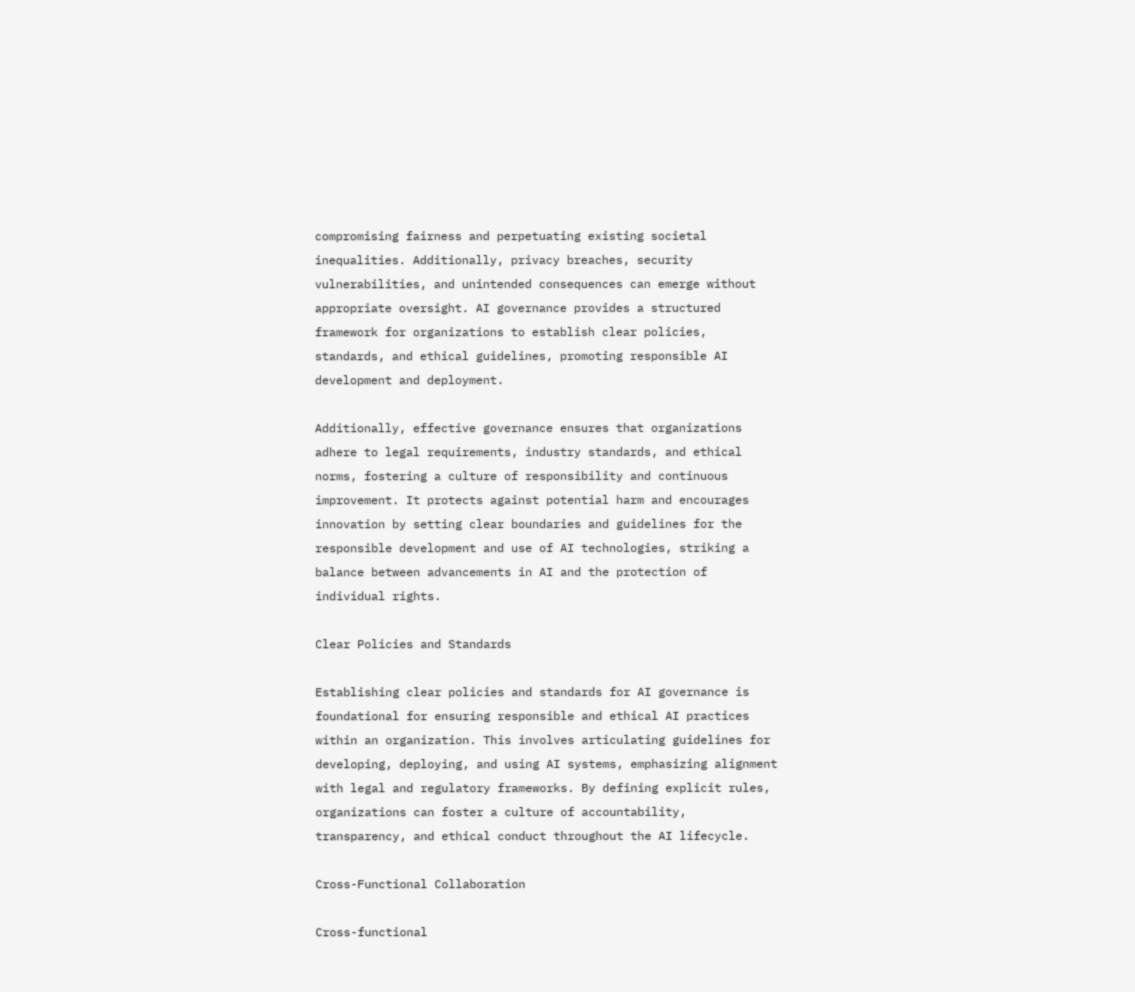compromising fairness and perpetuating existing societal inequalities. Additionally, privacy breaches, security vulnerabilities, and unintended consequences can emerge without appropriate oversight. AI governance provides a structured framework for organizations to establish clear policies, standards, and ethical guidelines, promoting responsible AI development and deployment.

Additionally, effective governance ensures that organizations adhere to legal requirements, industry standards, and ethical norms, fostering a culture of responsibility and continuous improvement. It protects against potential harm and encourages innovation by setting clear boundaries and guidelines for the responsible development and use of AI technologies, striking a balance between advancements in AI and the protection of individual rights.

Clear Policies and Standards

Establishing clear policies and standards for AI governance is foundational for ensuring responsible and ethical AI practices within an organization. This involves articulating guidelines for developing, deploying, and using AI systems, emphasizing alignment with legal and regulatory frameworks. By defining explicit rules, organizations can foster a culture of accountability, transparency, and ethical conduct throughout the AI lifecycle.

Cross-Functional Collaboration

Cross-functional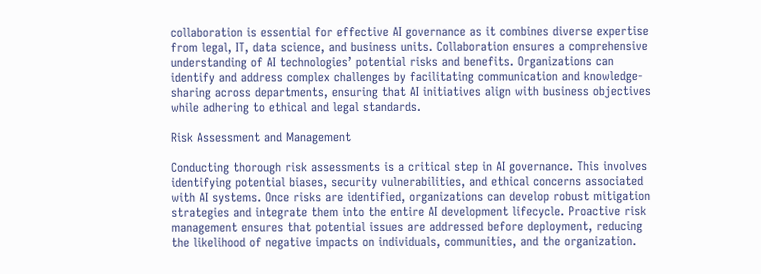collaboration is essential for effective AI governance as it combines diverse expertise from legal, IT, data science, and business units. Collaboration ensures a comprehensive understanding of AI technologies’ potential risks and benefits. Organizations can identify and address complex challenges by facilitating communication and knowledge-sharing across departments, ensuring that AI initiatives align with business objectives while adhering to ethical and legal standards.

Risk Assessment and Management

Conducting thorough risk assessments is a critical step in AI governance. This involves identifying potential biases, security vulnerabilities, and ethical concerns associated with AI systems. Once risks are identified, organizations can develop robust mitigation strategies and integrate them into the entire AI development lifecycle. Proactive risk management ensures that potential issues are addressed before deployment, reducing the likelihood of negative impacts on individuals, communities, and the organization.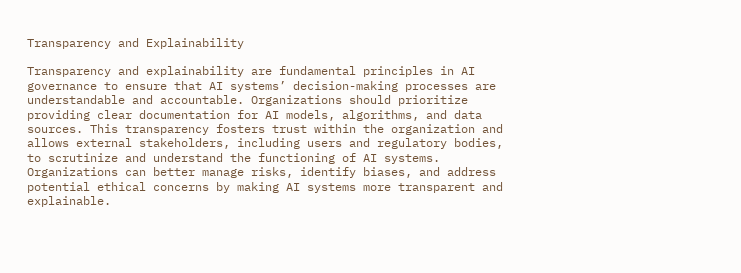Transparency and Explainability

Transparency and explainability are fundamental principles in AI governance to ensure that AI systems’ decision-making processes are understandable and accountable. Organizations should prioritize providing clear documentation for AI models, algorithms, and data sources. This transparency fosters trust within the organization and allows external stakeholders, including users and regulatory bodies, to scrutinize and understand the functioning of AI systems. Organizations can better manage risks, identify biases, and address potential ethical concerns by making AI systems more transparent and explainable.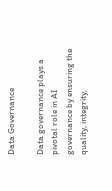Data Governance

Data governance plays a pivotal role in AI governance by ensuring the quality, integrity,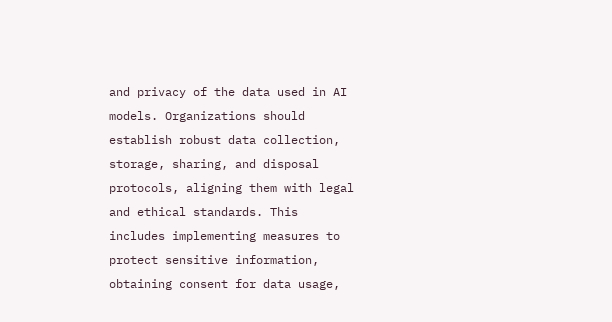and privacy of the data used in AI models. Organizations should establish robust data collection, storage, sharing, and disposal protocols, aligning them with legal and ethical standards. This includes implementing measures to protect sensitive information, obtaining consent for data usage,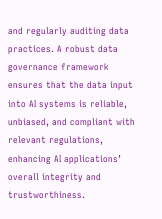and regularly auditing data practices. A robust data governance framework ensures that the data input into AI systems is reliable, unbiased, and compliant with relevant regulations, enhancing AI applications’ overall integrity and trustworthiness.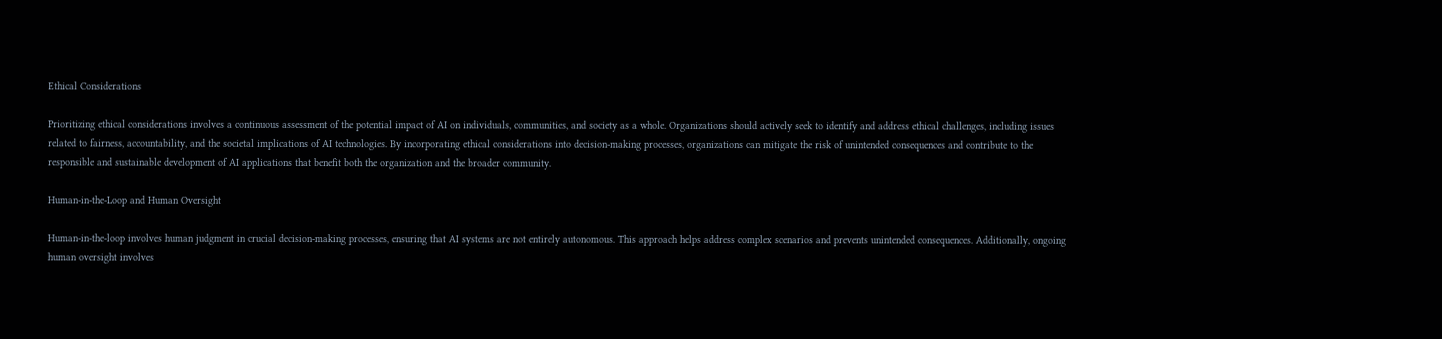Ethical Considerations

Prioritizing ethical considerations involves a continuous assessment of the potential impact of AI on individuals, communities, and society as a whole. Organizations should actively seek to identify and address ethical challenges, including issues related to fairness, accountability, and the societal implications of AI technologies. By incorporating ethical considerations into decision-making processes, organizations can mitigate the risk of unintended consequences and contribute to the responsible and sustainable development of AI applications that benefit both the organization and the broader community.

Human-in-the-Loop and Human Oversight

Human-in-the-loop involves human judgment in crucial decision-making processes, ensuring that AI systems are not entirely autonomous. This approach helps address complex scenarios and prevents unintended consequences. Additionally, ongoing human oversight involves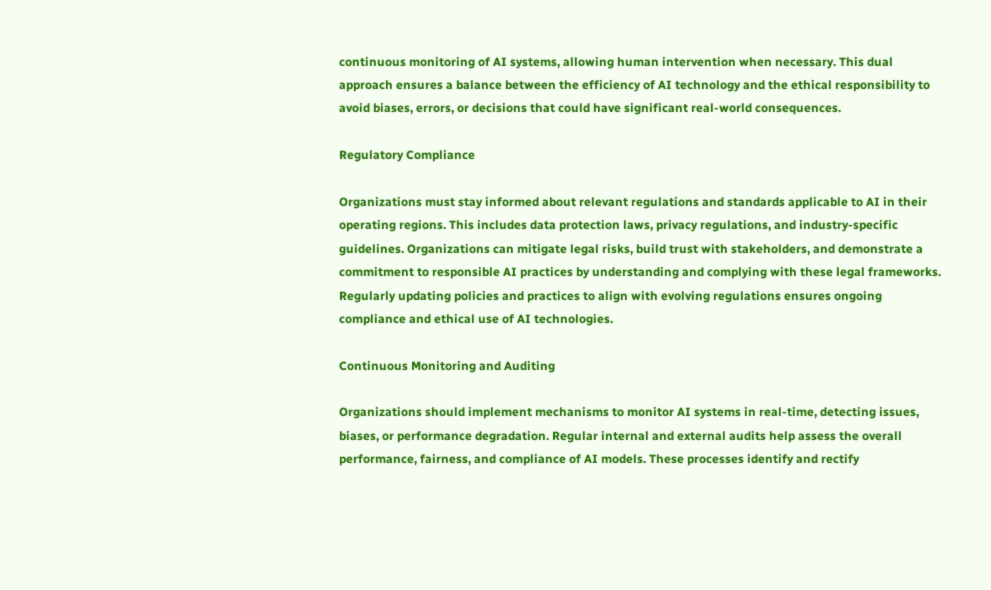continuous monitoring of AI systems, allowing human intervention when necessary. This dual approach ensures a balance between the efficiency of AI technology and the ethical responsibility to avoid biases, errors, or decisions that could have significant real-world consequences.

Regulatory Compliance

Organizations must stay informed about relevant regulations and standards applicable to AI in their operating regions. This includes data protection laws, privacy regulations, and industry-specific guidelines. Organizations can mitigate legal risks, build trust with stakeholders, and demonstrate a commitment to responsible AI practices by understanding and complying with these legal frameworks. Regularly updating policies and practices to align with evolving regulations ensures ongoing compliance and ethical use of AI technologies.

Continuous Monitoring and Auditing

Organizations should implement mechanisms to monitor AI systems in real-time, detecting issues, biases, or performance degradation. Regular internal and external audits help assess the overall performance, fairness, and compliance of AI models. These processes identify and rectify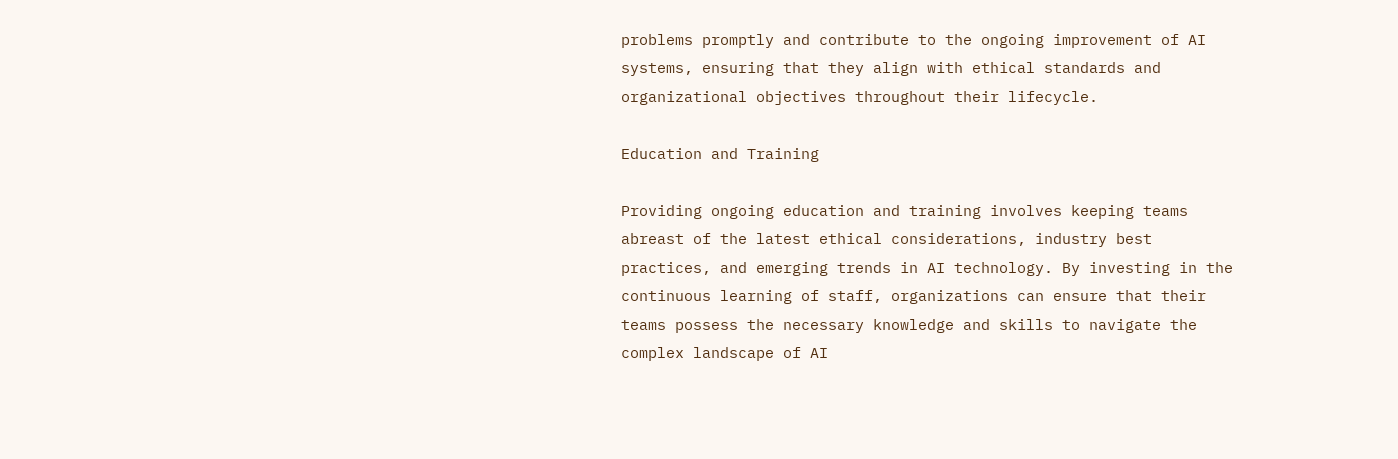problems promptly and contribute to the ongoing improvement of AI systems, ensuring that they align with ethical standards and organizational objectives throughout their lifecycle.

Education and Training

Providing ongoing education and training involves keeping teams abreast of the latest ethical considerations, industry best practices, and emerging trends in AI technology. By investing in the continuous learning of staff, organizations can ensure that their teams possess the necessary knowledge and skills to navigate the complex landscape of AI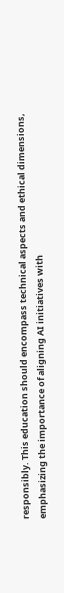responsibly. This education should encompass technical aspects and ethical dimensions, emphasizing the importance of aligning AI initiatives with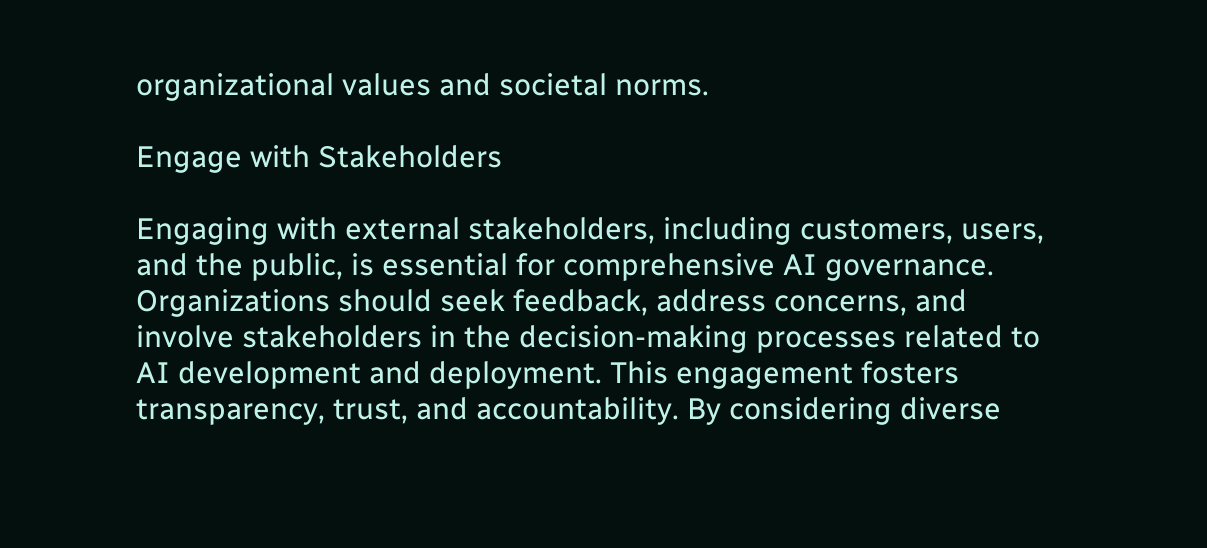organizational values and societal norms.

Engage with Stakeholders

Engaging with external stakeholders, including customers, users, and the public, is essential for comprehensive AI governance. Organizations should seek feedback, address concerns, and involve stakeholders in the decision-making processes related to AI development and deployment. This engagement fosters transparency, trust, and accountability. By considering diverse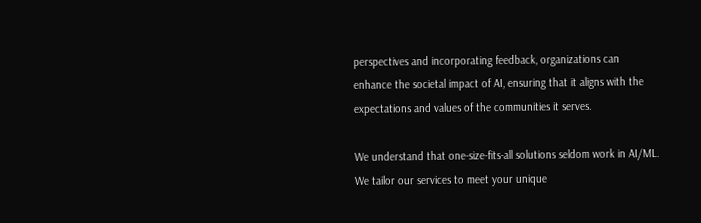perspectives and incorporating feedback, organizations can enhance the societal impact of AI, ensuring that it aligns with the expectations and values of the communities it serves.

We understand that one-size-fits-all solutions seldom work in AI/ML. We tailor our services to meet your unique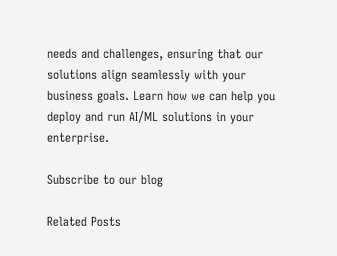needs and challenges, ensuring that our solutions align seamlessly with your business goals. Learn how we can help you deploy and run AI/ML solutions in your enterprise.

Subscribe to our blog

Related Posts